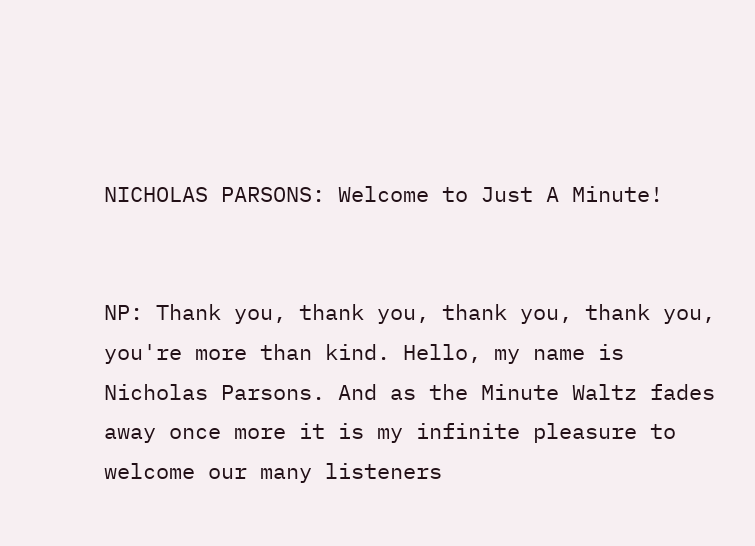NICHOLAS PARSONS: Welcome to Just A Minute!


NP: Thank you, thank you, thank you, thank you, you're more than kind. Hello, my name is Nicholas Parsons. And as the Minute Waltz fades away once more it is my infinite pleasure to welcome our many listeners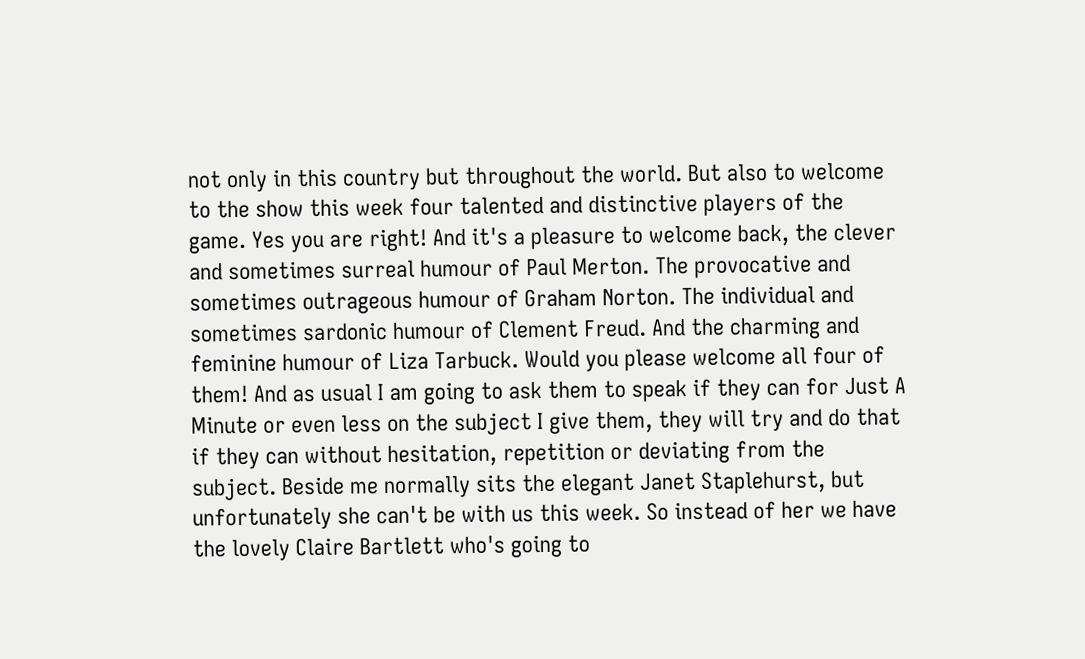not only in this country but throughout the world. But also to welcome to the show this week four talented and distinctive players of the game. Yes you are right! And it's a pleasure to welcome back, the clever and sometimes surreal humour of Paul Merton. The provocative and sometimes outrageous humour of Graham Norton. The individual and sometimes sardonic humour of Clement Freud. And the charming and feminine humour of Liza Tarbuck. Would you please welcome all four of them! And as usual I am going to ask them to speak if they can for Just A Minute or even less on the subject I give them, they will try and do that if they can without hesitation, repetition or deviating from the subject. Beside me normally sits the elegant Janet Staplehurst, but unfortunately she can't be with us this week. So instead of her we have the lovely Claire Bartlett who's going to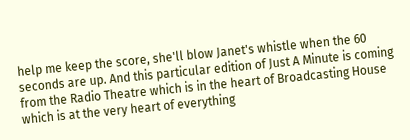help me keep the score, she'll blow Janet's whistle when the 60 seconds are up. And this particular edition of Just A Minute is coming from the Radio Theatre which is in the heart of Broadcasting House which is at the very heart of everything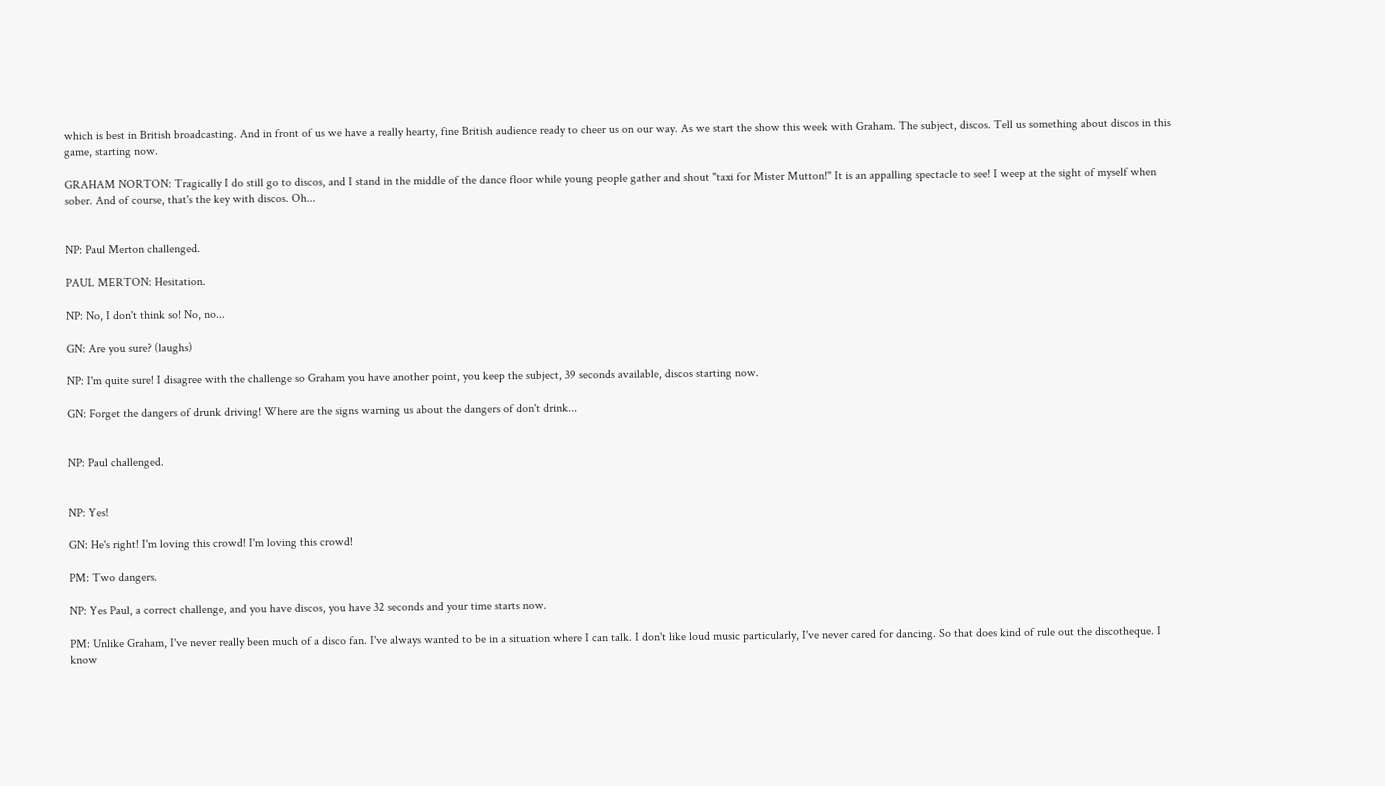which is best in British broadcasting. And in front of us we have a really hearty, fine British audience ready to cheer us on our way. As we start the show this week with Graham. The subject, discos. Tell us something about discos in this game, starting now.

GRAHAM NORTON: Tragically I do still go to discos, and I stand in the middle of the dance floor while young people gather and shout "taxi for Mister Mutton!" It is an appalling spectacle to see! I weep at the sight of myself when sober. And of course, that's the key with discos. Oh...


NP: Paul Merton challenged.

PAUL MERTON: Hesitation.

NP: No, I don't think so! No, no...

GN: Are you sure? (laughs)

NP: I'm quite sure! I disagree with the challenge so Graham you have another point, you keep the subject, 39 seconds available, discos starting now.

GN: Forget the dangers of drunk driving! Where are the signs warning us about the dangers of don't drink...


NP: Paul challenged.


NP: Yes!

GN: He's right! I'm loving this crowd! I'm loving this crowd!

PM: Two dangers.

NP: Yes Paul, a correct challenge, and you have discos, you have 32 seconds and your time starts now.

PM: Unlike Graham, I've never really been much of a disco fan. I've always wanted to be in a situation where I can talk. I don't like loud music particularly, I've never cared for dancing. So that does kind of rule out the discotheque. I know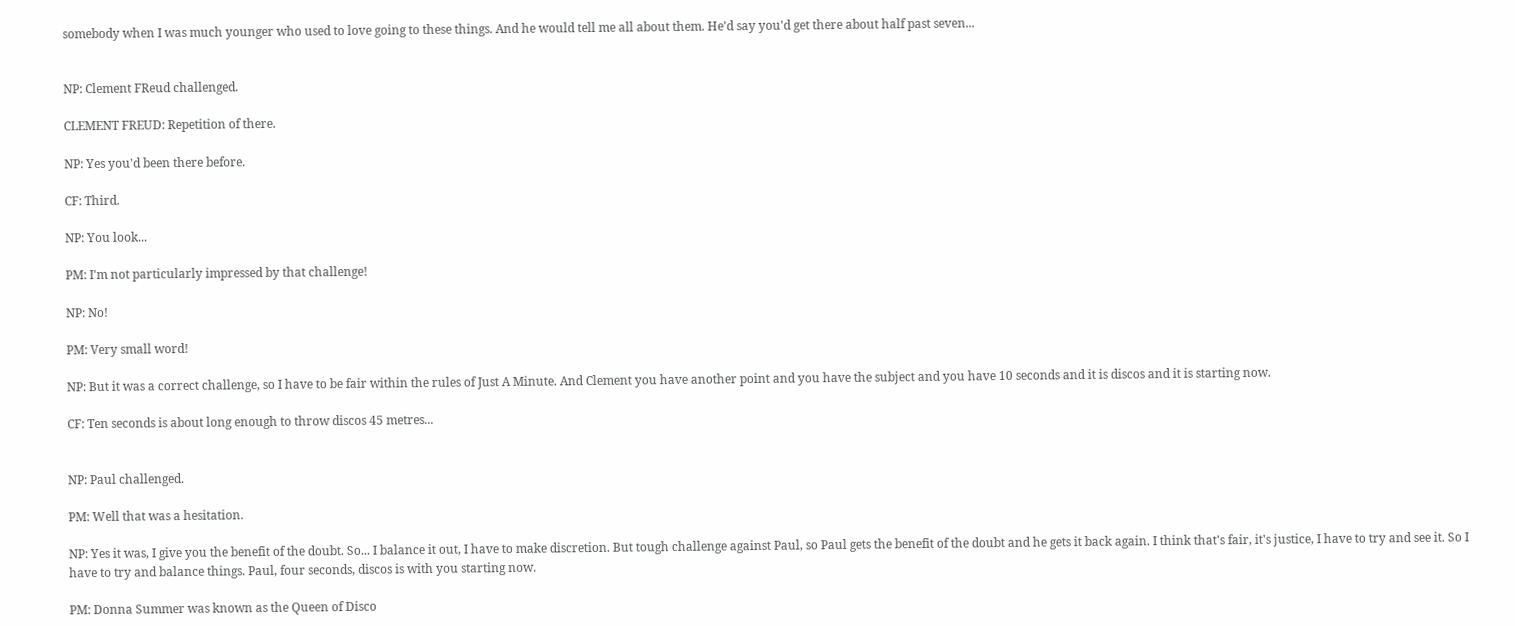somebody when I was much younger who used to love going to these things. And he would tell me all about them. He'd say you'd get there about half past seven...


NP: Clement FReud challenged.

CLEMENT FREUD: Repetition of there.

NP: Yes you'd been there before.

CF: Third.

NP: You look...

PM: I'm not particularly impressed by that challenge!

NP: No!

PM: Very small word!

NP: But it was a correct challenge, so I have to be fair within the rules of Just A Minute. And Clement you have another point and you have the subject and you have 10 seconds and it is discos and it is starting now.

CF: Ten seconds is about long enough to throw discos 45 metres...


NP: Paul challenged.

PM: Well that was a hesitation.

NP: Yes it was, I give you the benefit of the doubt. So... I balance it out, I have to make discretion. But tough challenge against Paul, so Paul gets the benefit of the doubt and he gets it back again. I think that's fair, it's justice, I have to try and see it. So I have to try and balance things. Paul, four seconds, discos is with you starting now.

PM: Donna Summer was known as the Queen of Disco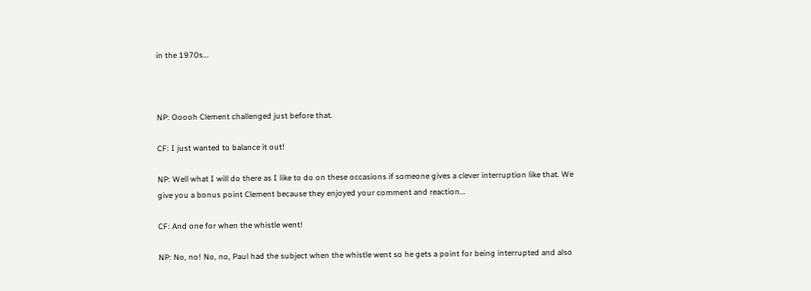in the 1970s...



NP: Ooooh Clement challenged just before that.

CF: I just wanted to balance it out!

NP: Well what I will do there as I like to do on these occasions if someone gives a clever interruption like that. We give you a bonus point Clement because they enjoyed your comment and reaction...

CF: And one for when the whistle went!

NP: No, no! No, no, Paul had the subject when the whistle went so he gets a point for being interrupted and also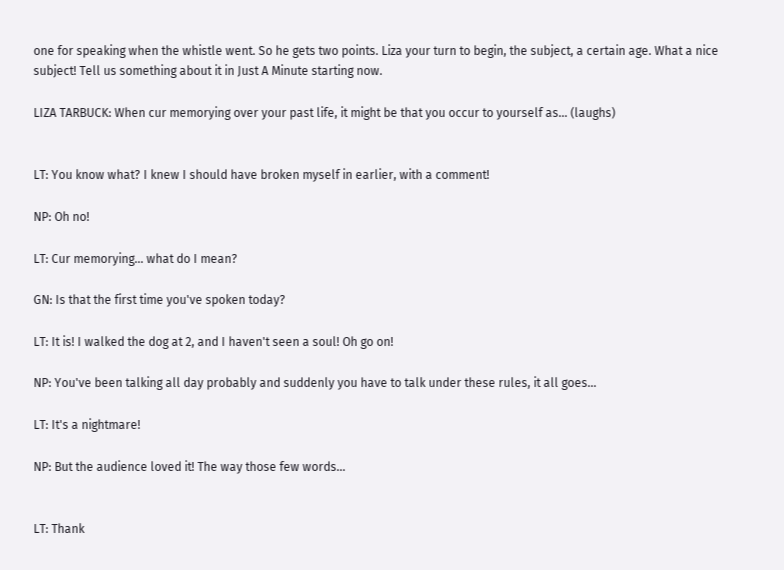one for speaking when the whistle went. So he gets two points. Liza your turn to begin, the subject, a certain age. What a nice subject! Tell us something about it in Just A Minute starting now.

LIZA TARBUCK: When cur memorying over your past life, it might be that you occur to yourself as... (laughs)


LT: You know what? I knew I should have broken myself in earlier, with a comment!

NP: Oh no!

LT: Cur memorying... what do I mean?

GN: Is that the first time you've spoken today?

LT: It is! I walked the dog at 2, and I haven't seen a soul! Oh go on!

NP: You've been talking all day probably and suddenly you have to talk under these rules, it all goes...

LT: It's a nightmare!

NP: But the audience loved it! The way those few words...


LT: Thank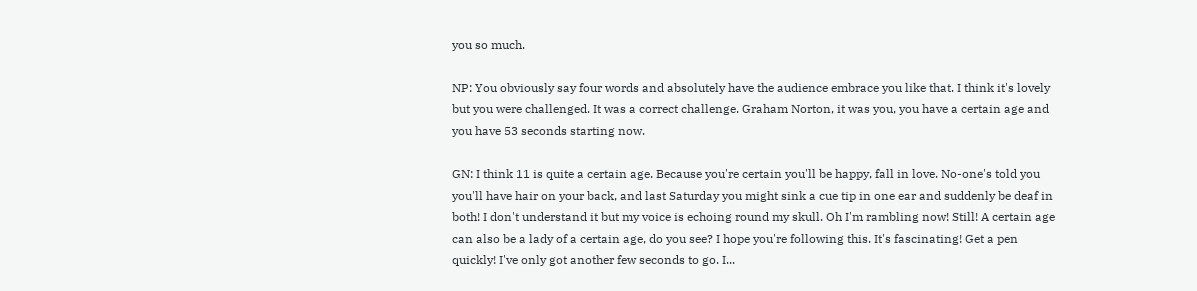you so much.

NP: You obviously say four words and absolutely have the audience embrace you like that. I think it's lovely but you were challenged. It was a correct challenge. Graham Norton, it was you, you have a certain age and you have 53 seconds starting now.

GN: I think 11 is quite a certain age. Because you're certain you'll be happy, fall in love. No-one's told you you'll have hair on your back, and last Saturday you might sink a cue tip in one ear and suddenly be deaf in both! I don't understand it but my voice is echoing round my skull. Oh I'm rambling now! Still! A certain age can also be a lady of a certain age, do you see? I hope you're following this. It's fascinating! Get a pen quickly! I've only got another few seconds to go. I...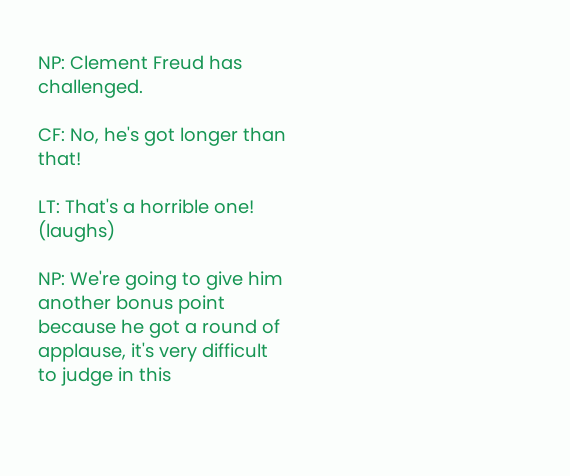NP: Clement Freud has challenged.

CF: No, he's got longer than that!

LT: That's a horrible one! (laughs)

NP: We're going to give him another bonus point because he got a round of applause, it's very difficult to judge in this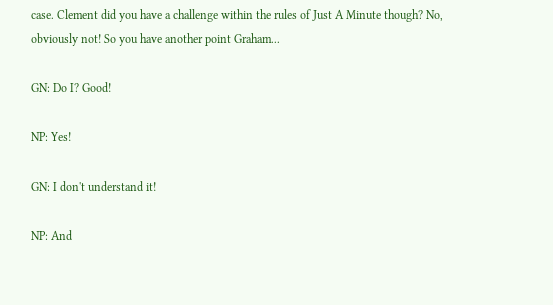case. Clement did you have a challenge within the rules of Just A Minute though? No, obviously not! So you have another point Graham...

GN: Do I? Good!

NP: Yes!

GN: I don't understand it!

NP: And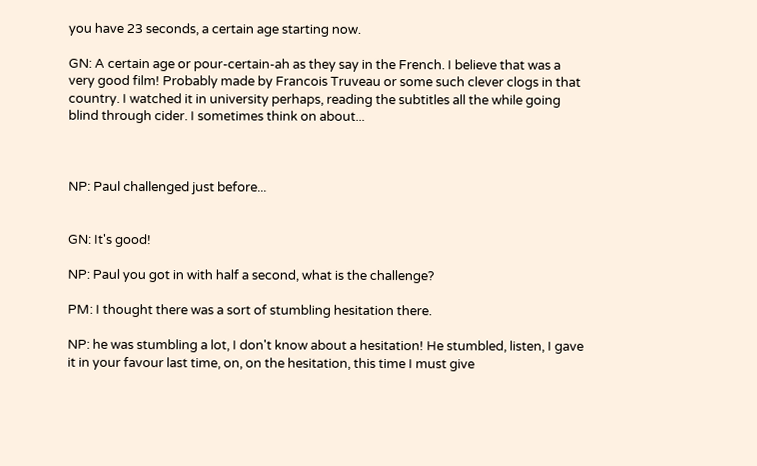you have 23 seconds, a certain age starting now.

GN: A certain age or pour-certain-ah as they say in the French. I believe that was a very good film! Probably made by Francois Truveau or some such clever clogs in that country. I watched it in university perhaps, reading the subtitles all the while going blind through cider. I sometimes think on about...



NP: Paul challenged just before...


GN: It's good!

NP: Paul you got in with half a second, what is the challenge?

PM: I thought there was a sort of stumbling hesitation there.

NP: he was stumbling a lot, I don't know about a hesitation! He stumbled, listen, I gave it in your favour last time, on, on the hesitation, this time I must give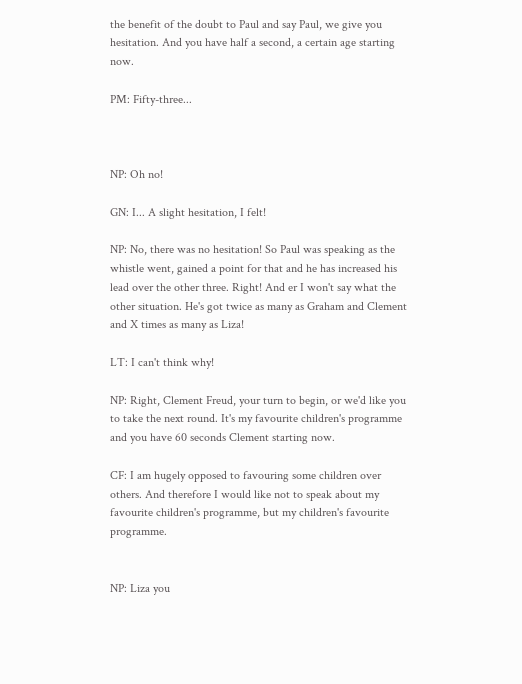the benefit of the doubt to Paul and say Paul, we give you hesitation. And you have half a second, a certain age starting now.

PM: Fifty-three...



NP: Oh no!

GN: I... A slight hesitation, I felt!

NP: No, there was no hesitation! So Paul was speaking as the whistle went, gained a point for that and he has increased his lead over the other three. Right! And er I won't say what the other situation. He's got twice as many as Graham and Clement and X times as many as Liza!

LT: I can't think why!

NP: Right, Clement Freud, your turn to begin, or we'd like you to take the next round. It's my favourite children's programme and you have 60 seconds Clement starting now.

CF: I am hugely opposed to favouring some children over others. And therefore I would like not to speak about my favourite children's programme, but my children's favourite programme.


NP: Liza you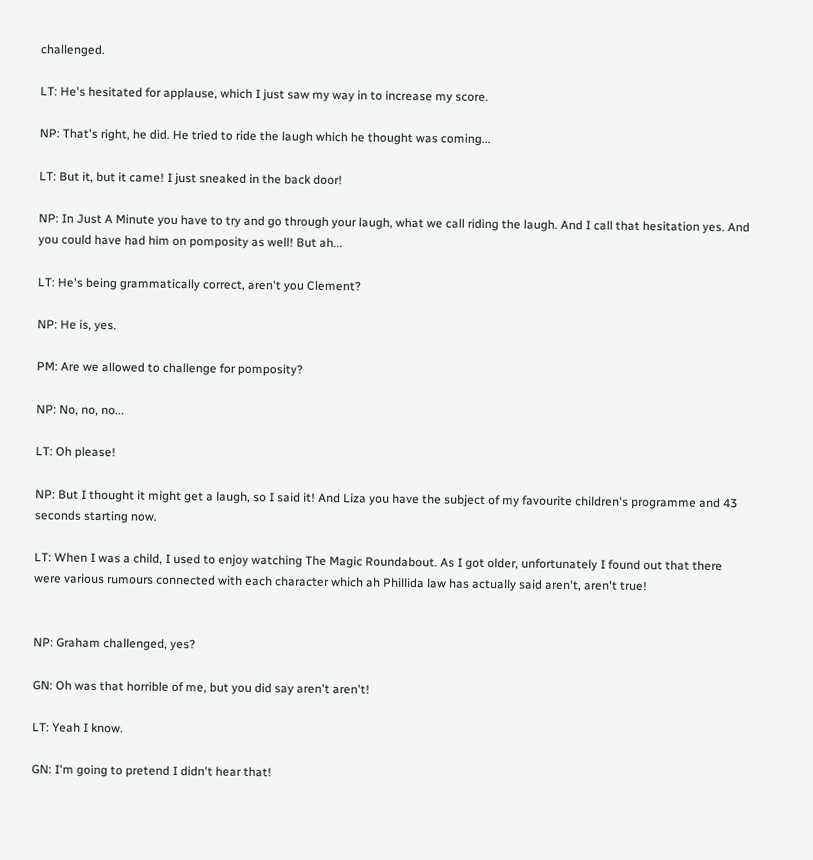challenged.

LT: He's hesitated for applause, which I just saw my way in to increase my score.

NP: That's right, he did. He tried to ride the laugh which he thought was coming...

LT: But it, but it came! I just sneaked in the back door!

NP: In Just A Minute you have to try and go through your laugh, what we call riding the laugh. And I call that hesitation yes. And you could have had him on pomposity as well! But ah...

LT: He's being grammatically correct, aren't you Clement?

NP: He is, yes.

PM: Are we allowed to challenge for pomposity?

NP: No, no, no...

LT: Oh please!

NP: But I thought it might get a laugh, so I said it! And Liza you have the subject of my favourite children's programme and 43 seconds starting now.

LT: When I was a child, I used to enjoy watching The Magic Roundabout. As I got older, unfortunately I found out that there were various rumours connected with each character which ah Phillida law has actually said aren't, aren't true!


NP: Graham challenged, yes?

GN: Oh was that horrible of me, but you did say aren't aren't!

LT: Yeah I know.

GN: I'm going to pretend I didn't hear that!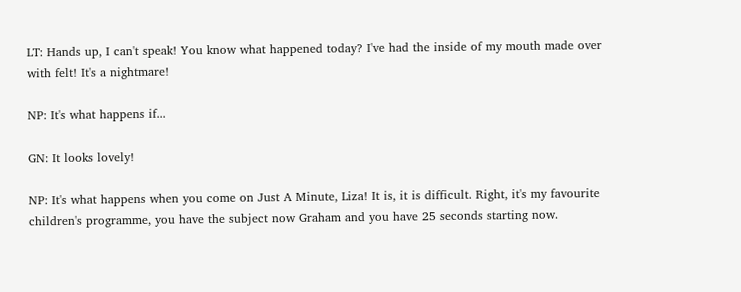LT: Hands up, I can't speak! You know what happened today? I've had the inside of my mouth made over with felt! It's a nightmare!

NP: It's what happens if...

GN: It looks lovely!

NP: It's what happens when you come on Just A Minute, Liza! It is, it is difficult. Right, it's my favourite children's programme, you have the subject now Graham and you have 25 seconds starting now.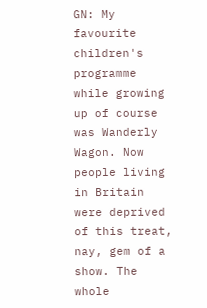GN: My favourite children's programme while growing up of course was Wanderly Wagon. Now people living in Britain were deprived of this treat, nay, gem of a show. The whole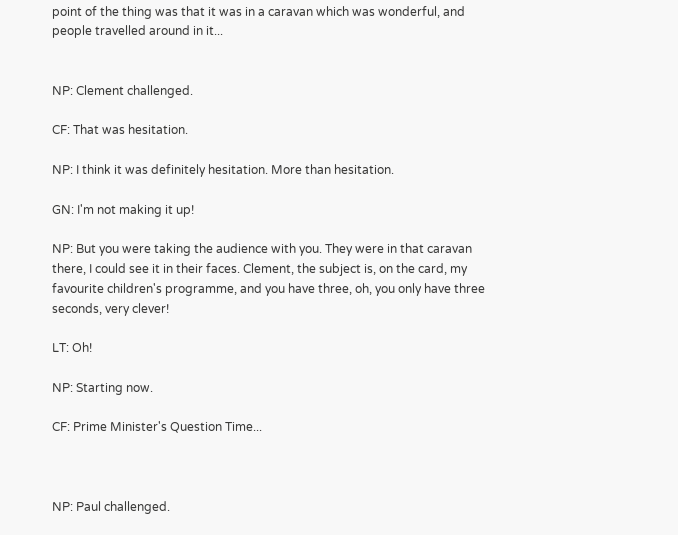point of the thing was that it was in a caravan which was wonderful, and people travelled around in it...


NP: Clement challenged.

CF: That was hesitation.

NP: I think it was definitely hesitation. More than hesitation.

GN: I'm not making it up!

NP: But you were taking the audience with you. They were in that caravan there, I could see it in their faces. Clement, the subject is, on the card, my favourite children's programme, and you have three, oh, you only have three seconds, very clever!

LT: Oh!

NP: Starting now.

CF: Prime Minister's Question Time...



NP: Paul challenged.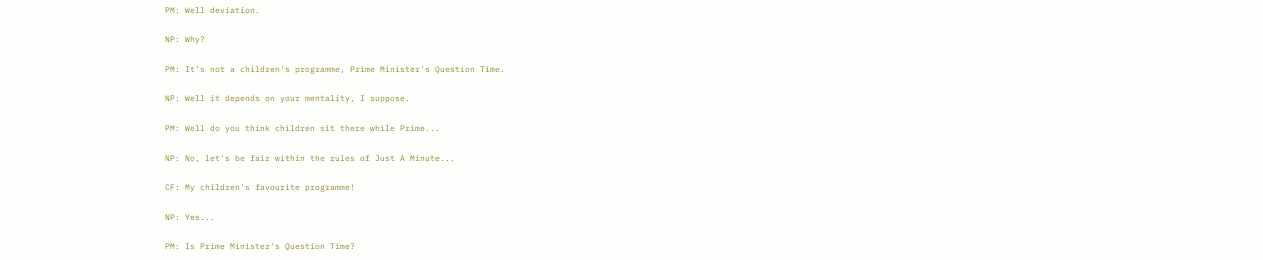PM: Well deviation.

NP: Why?

PM: It's not a children's programme, Prime Minister's Question Time.

NP: Well it depends on your mentality, I suppose.

PM: Well do you think children sit there while Prime...

NP: No, let's be fair within the rules of Just A Minute...

CF: My children's favourite programme!

NP: Yes...

PM: Is Prime Minister's Question Time?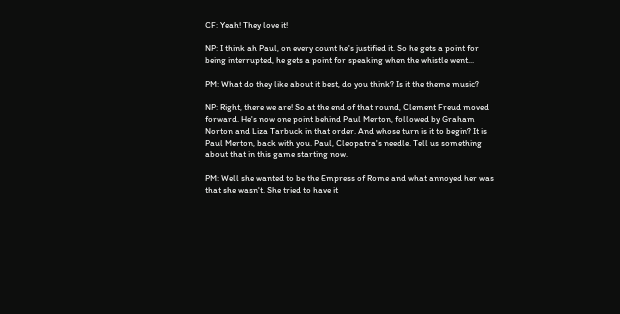CF: Yeah! They love it!

NP: I think ah Paul, on every count he's justified it. So he gets a point for being interrupted, he gets a point for speaking when the whistle went...

PM: What do they like about it best, do you think? Is it the theme music?

NP: Right, there we are! So at the end of that round, Clement Freud moved forward. He's now one point behind Paul Merton, followed by Graham Norton and Liza Tarbuck in that order. And whose turn is it to begin? It is Paul Merton, back with you. Paul, Cleopatra's needle. Tell us something about that in this game starting now.

PM: Well she wanted to be the Empress of Rome and what annoyed her was that she wasn't. She tried to have it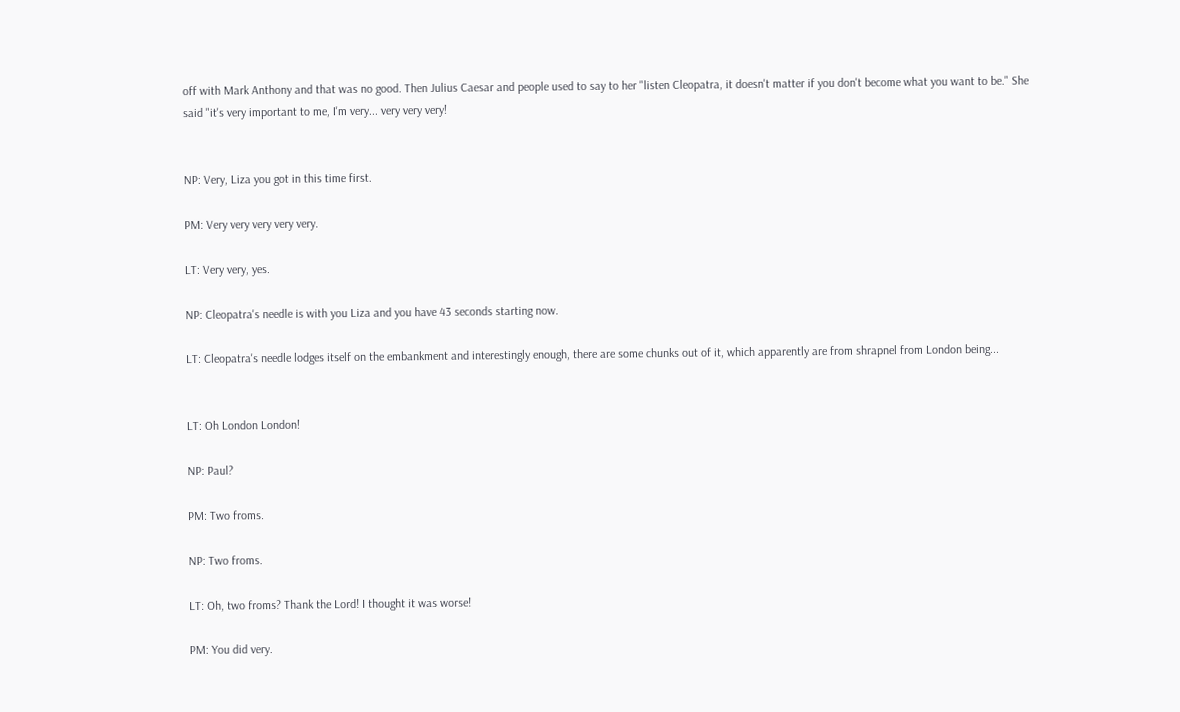off with Mark Anthony and that was no good. Then Julius Caesar and people used to say to her "listen Cleopatra, it doesn't matter if you don't become what you want to be." She said "it's very important to me, I'm very... very very very!


NP: Very, Liza you got in this time first.

PM: Very very very very very.

LT: Very very, yes.

NP: Cleopatra's needle is with you Liza and you have 43 seconds starting now.

LT: Cleopatra's needle lodges itself on the embankment and interestingly enough, there are some chunks out of it, which apparently are from shrapnel from London being...


LT: Oh London London!

NP: Paul?

PM: Two froms.

NP: Two froms.

LT: Oh, two froms? Thank the Lord! I thought it was worse!

PM: You did very.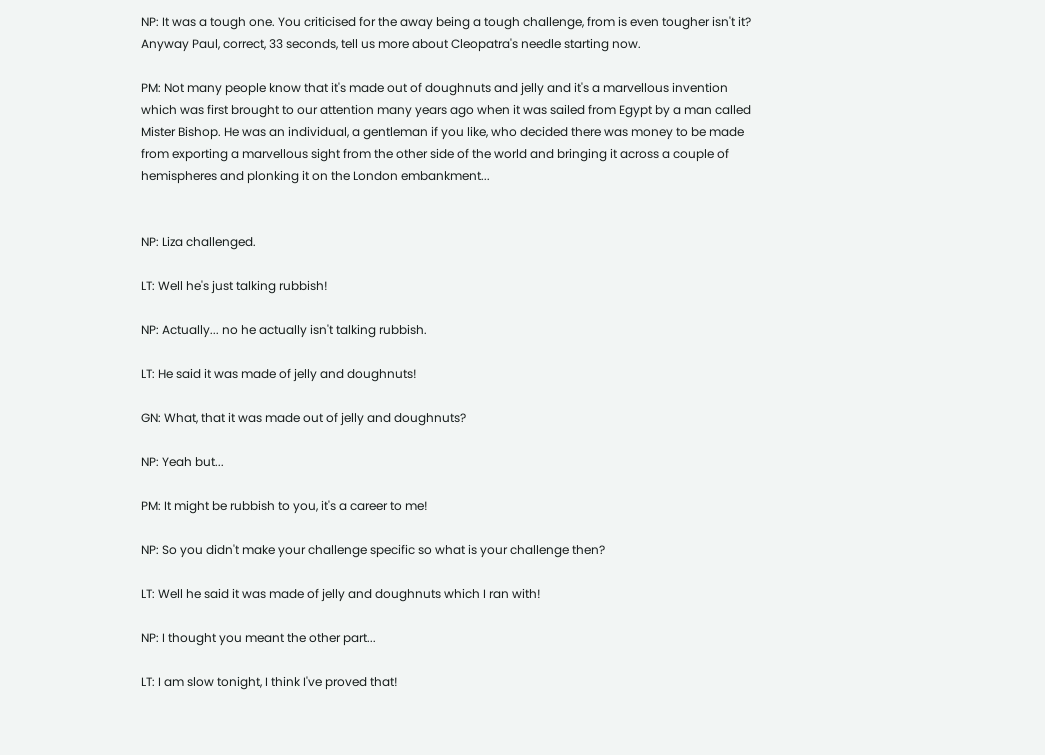NP: It was a tough one. You criticised for the away being a tough challenge, from is even tougher isn't it? Anyway Paul, correct, 33 seconds, tell us more about Cleopatra's needle starting now.

PM: Not many people know that it's made out of doughnuts and jelly and it's a marvellous invention which was first brought to our attention many years ago when it was sailed from Egypt by a man called Mister Bishop. He was an individual, a gentleman if you like, who decided there was money to be made from exporting a marvellous sight from the other side of the world and bringing it across a couple of hemispheres and plonking it on the London embankment...


NP: Liza challenged.

LT: Well he's just talking rubbish!

NP: Actually... no he actually isn't talking rubbish.

LT: He said it was made of jelly and doughnuts!

GN: What, that it was made out of jelly and doughnuts?

NP: Yeah but...

PM: It might be rubbish to you, it's a career to me!

NP: So you didn't make your challenge specific so what is your challenge then?

LT: Well he said it was made of jelly and doughnuts which I ran with!

NP: I thought you meant the other part...

LT: I am slow tonight, I think I've proved that!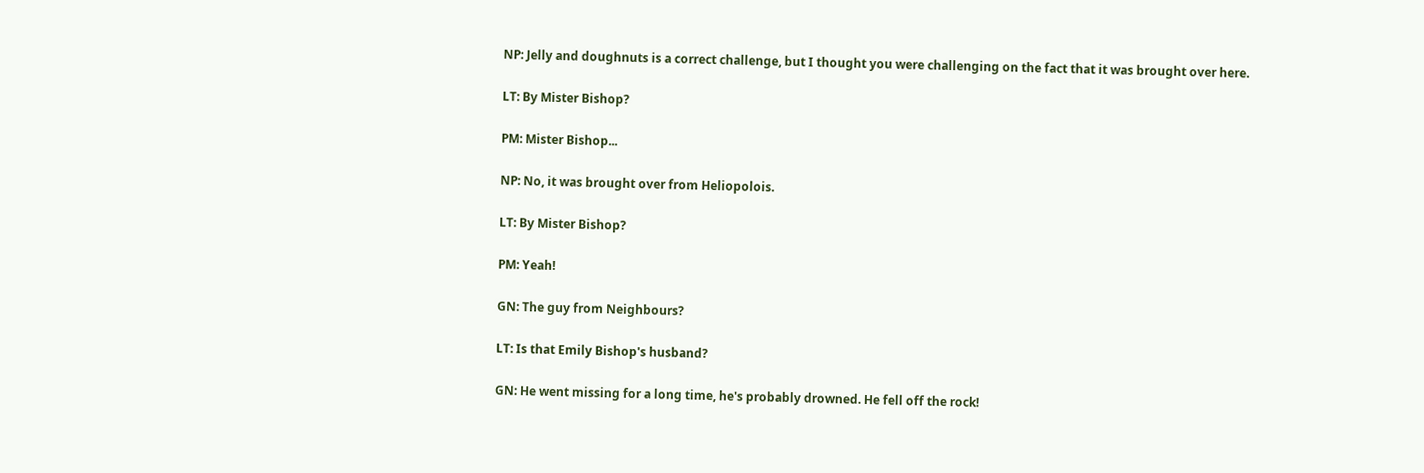NP: Jelly and doughnuts is a correct challenge, but I thought you were challenging on the fact that it was brought over here.

LT: By Mister Bishop?

PM: Mister Bishop...

NP: No, it was brought over from Heliopolois.

LT: By Mister Bishop?

PM: Yeah!

GN: The guy from Neighbours?

LT: Is that Emily Bishop's husband?

GN: He went missing for a long time, he's probably drowned. He fell off the rock!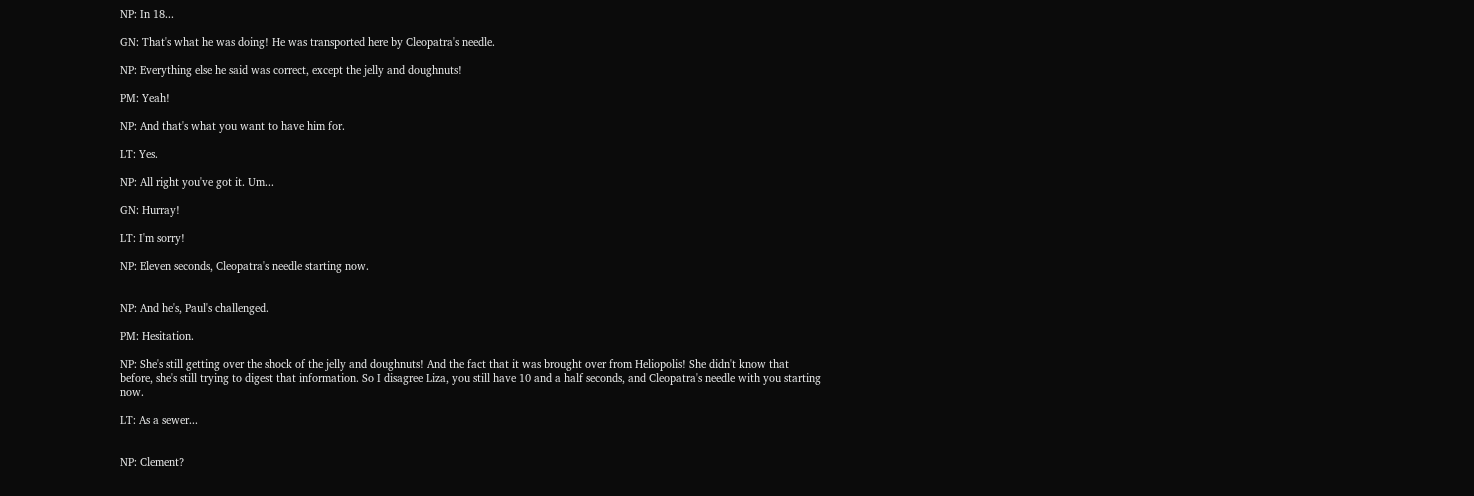NP: In 18...

GN: That's what he was doing! He was transported here by Cleopatra's needle.

NP: Everything else he said was correct, except the jelly and doughnuts!

PM: Yeah!

NP: And that's what you want to have him for.

LT: Yes.

NP: All right you've got it. Um...

GN: Hurray!

LT: I'm sorry!

NP: Eleven seconds, Cleopatra's needle starting now.


NP: And he's, Paul's challenged.

PM: Hesitation.

NP: She's still getting over the shock of the jelly and doughnuts! And the fact that it was brought over from Heliopolis! She didn't know that before, she's still trying to digest that information. So I disagree Liza, you still have 10 and a half seconds, and Cleopatra's needle with you starting now.

LT: As a sewer...


NP: Clement?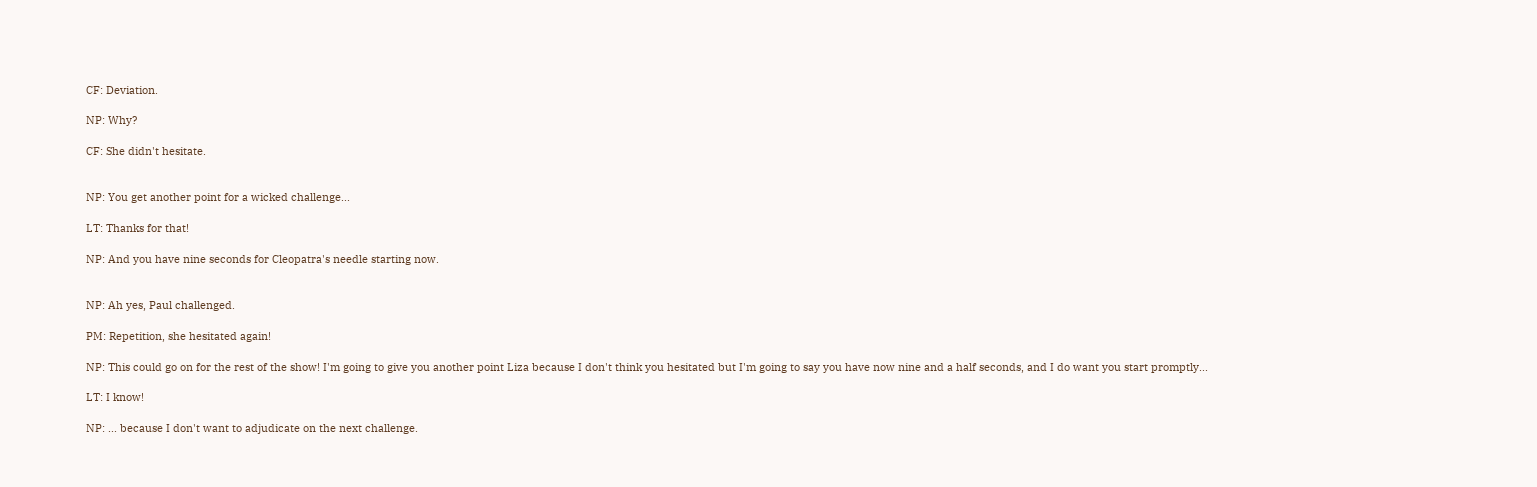CF: Deviation.

NP: Why?

CF: She didn't hesitate.


NP: You get another point for a wicked challenge...

LT: Thanks for that!

NP: And you have nine seconds for Cleopatra's needle starting now.


NP: Ah yes, Paul challenged.

PM: Repetition, she hesitated again!

NP: This could go on for the rest of the show! I'm going to give you another point Liza because I don't think you hesitated but I'm going to say you have now nine and a half seconds, and I do want you start promptly...

LT: I know!

NP: ... because I don't want to adjudicate on the next challenge.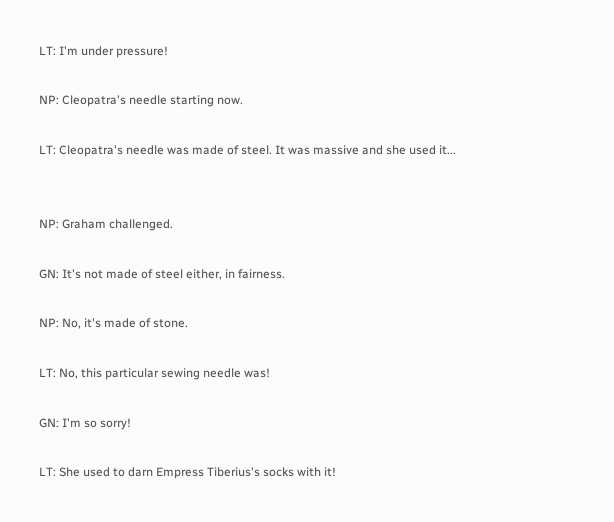LT: I'm under pressure!

NP: Cleopatra's needle starting now.

LT: Cleopatra's needle was made of steel. It was massive and she used it...


NP: Graham challenged.

GN: It's not made of steel either, in fairness.

NP: No, it's made of stone.

LT: No, this particular sewing needle was!

GN: I'm so sorry!

LT: She used to darn Empress Tiberius's socks with it!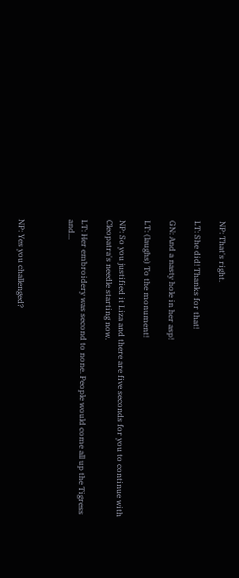NP: That's right.

LT: She did! Thanks for that!

GN: And a nasty hole in her asp!

LT: (laughs) To the monument!

NP: So you justified it Liza and there are five seconds for you to continue with Cleopatra's needle starting now.

LT: Her embroidery was second to none. People would come all up the Tigress and...



NP: Yes you challenged?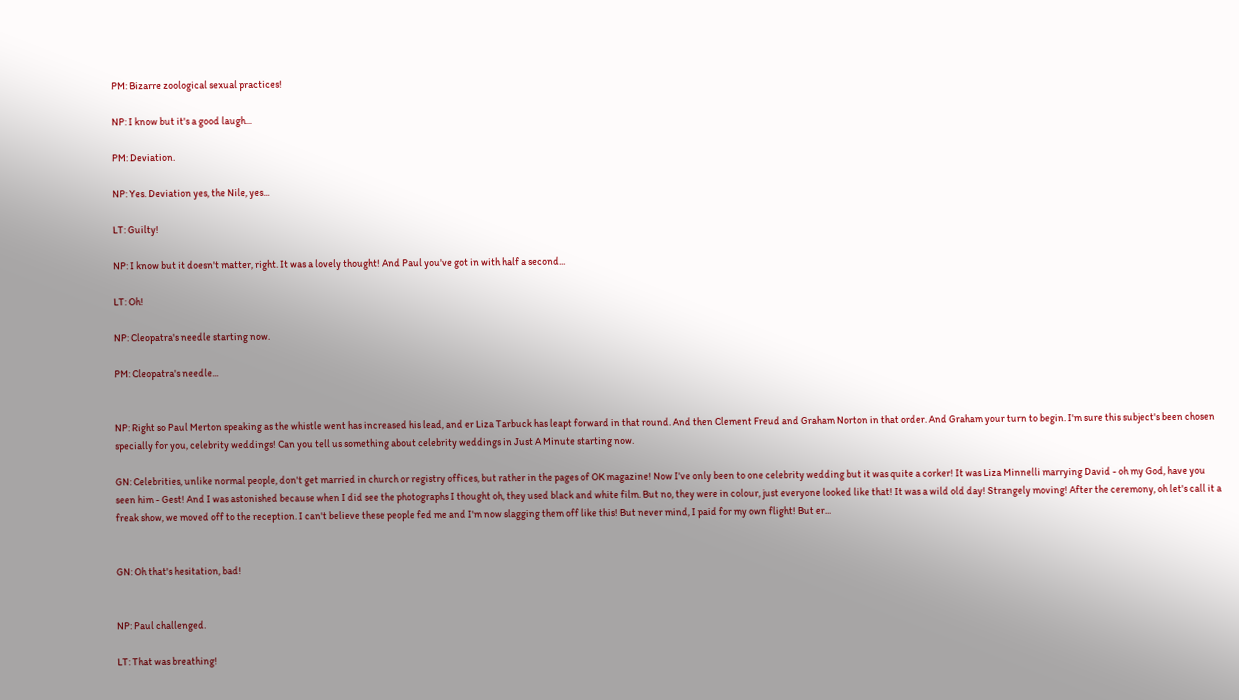PM: Bizarre zoological sexual practices!

NP: I know but it's a good laugh...

PM: Deviation.

NP: Yes. Deviation yes, the Nile, yes...

LT: Guilty!

NP: I know but it doesn't matter, right. It was a lovely thought! And Paul you've got in with half a second...

LT: Oh!

NP: Cleopatra's needle starting now.

PM: Cleopatra's needle...


NP: Right so Paul Merton speaking as the whistle went has increased his lead, and er Liza Tarbuck has leapt forward in that round. And then Clement Freud and Graham Norton in that order. And Graham your turn to begin. I'm sure this subject's been chosen specially for you, celebrity weddings! Can you tell us something about celebrity weddings in Just A Minute starting now.

GN: Celebrities, unlike normal people, don't get married in church or registry offices, but rather in the pages of OK magazine! Now I've only been to one celebrity wedding but it was quite a corker! It was Liza Minnelli marrying David - oh my God, have you seen him - Gest! And I was astonished because when I did see the photographs I thought oh, they used black and white film. But no, they were in colour, just everyone looked like that! It was a wild old day! Strangely moving! After the ceremony, oh let's call it a freak show, we moved off to the reception. I can't believe these people fed me and I'm now slagging them off like this! But never mind, I paid for my own flight! But er...


GN: Oh that's hesitation, bad!


NP: Paul challenged.

LT: That was breathing!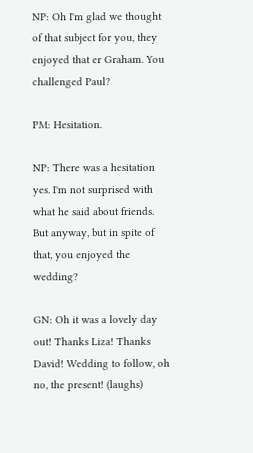NP: Oh I'm glad we thought of that subject for you, they enjoyed that er Graham. You challenged Paul?

PM: Hesitation.

NP: There was a hesitation yes. I'm not surprised with what he said about friends. But anyway, but in spite of that, you enjoyed the wedding?

GN: Oh it was a lovely day out! Thanks Liza! Thanks David! Wedding to follow, oh no, the present! (laughs)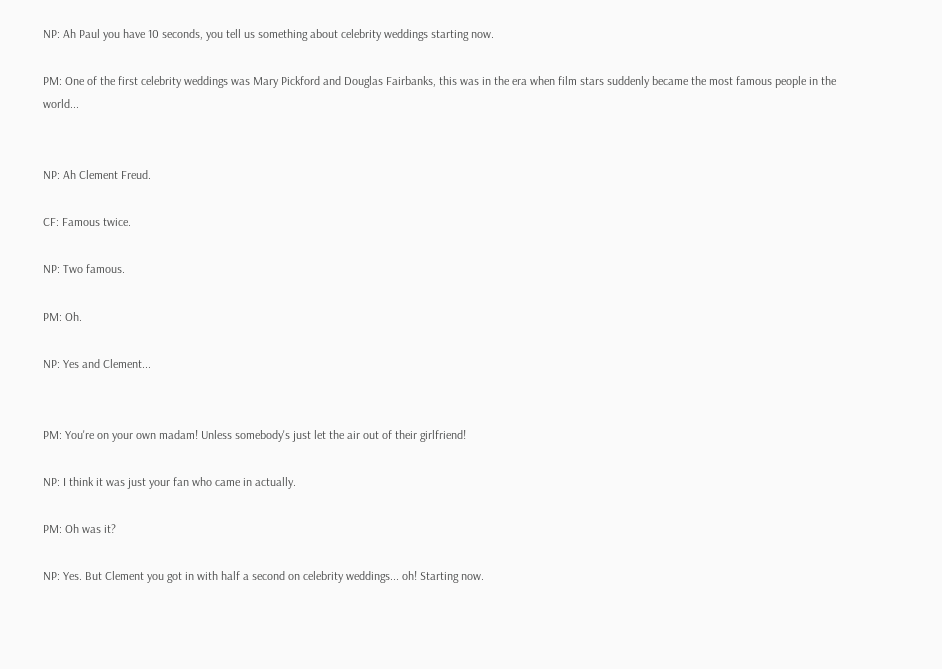NP: Ah Paul you have 10 seconds, you tell us something about celebrity weddings starting now.

PM: One of the first celebrity weddings was Mary Pickford and Douglas Fairbanks, this was in the era when film stars suddenly became the most famous people in the world...


NP: Ah Clement Freud.

CF: Famous twice.

NP: Two famous.

PM: Oh.

NP: Yes and Clement...


PM: You're on your own madam! Unless somebody's just let the air out of their girlfriend!

NP: I think it was just your fan who came in actually.

PM: Oh was it?

NP: Yes. But Clement you got in with half a second on celebrity weddings... oh! Starting now.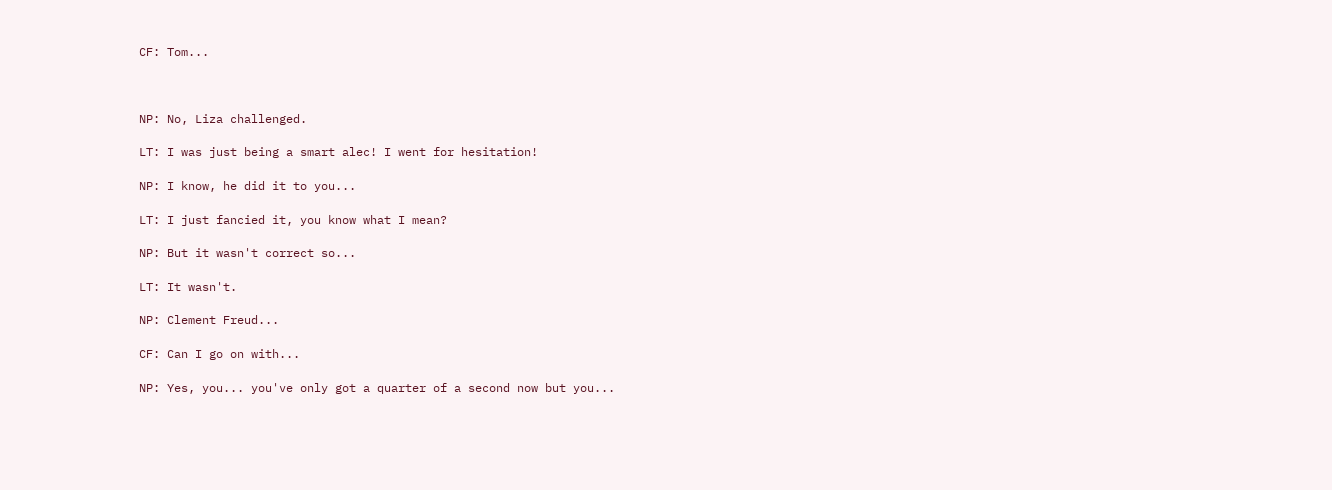CF: Tom...



NP: No, Liza challenged.

LT: I was just being a smart alec! I went for hesitation!

NP: I know, he did it to you...

LT: I just fancied it, you know what I mean?

NP: But it wasn't correct so...

LT: It wasn't.

NP: Clement Freud...

CF: Can I go on with...

NP: Yes, you... you've only got a quarter of a second now but you...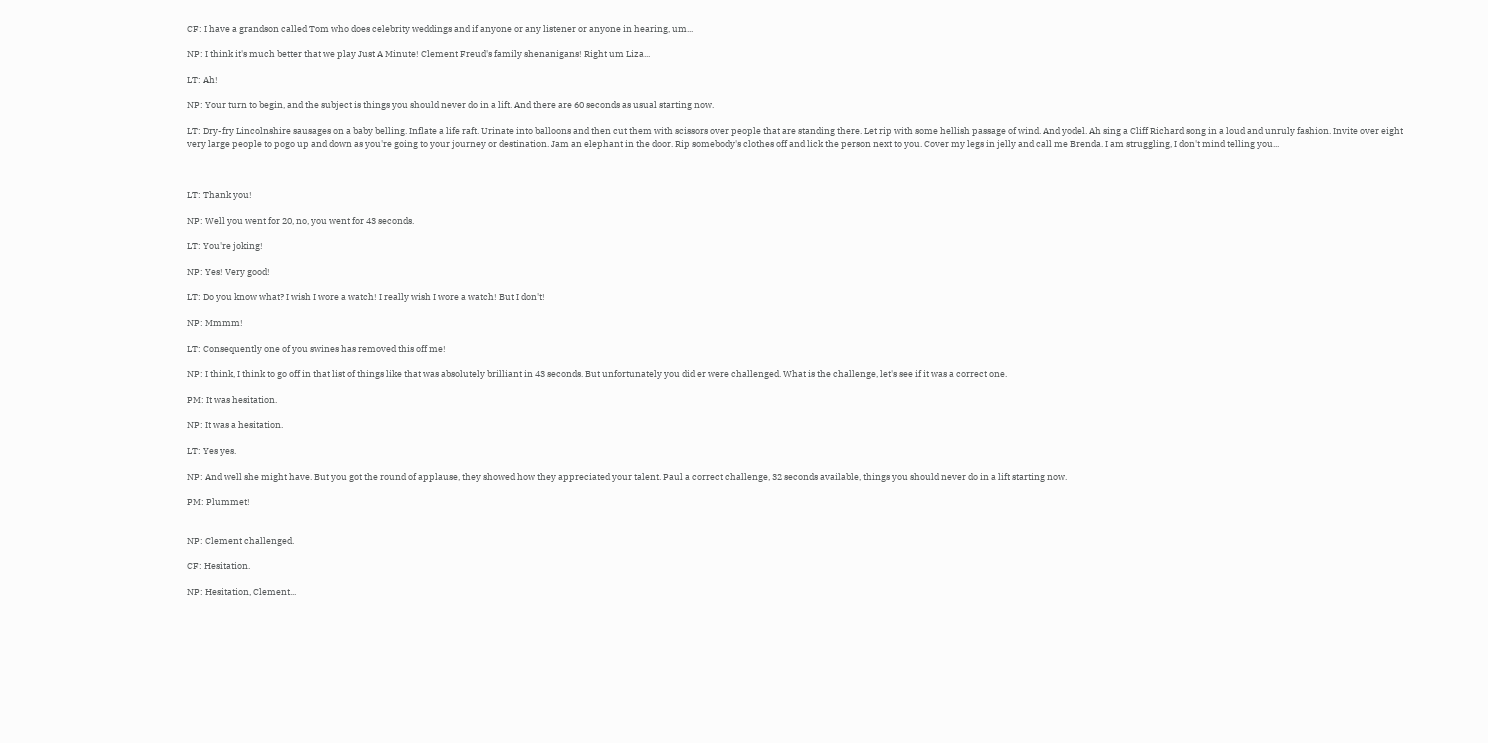CF: I have a grandson called Tom who does celebrity weddings and if anyone or any listener or anyone in hearing, um...

NP: I think it's much better that we play Just A Minute! Clement Freud's family shenanigans! Right um Liza...

LT: Ah!

NP: Your turn to begin, and the subject is things you should never do in a lift. And there are 60 seconds as usual starting now.

LT: Dry-fry Lincolnshire sausages on a baby belling. Inflate a life raft. Urinate into balloons and then cut them with scissors over people that are standing there. Let rip with some hellish passage of wind. And yodel. Ah sing a Cliff Richard song in a loud and unruly fashion. Invite over eight very large people to pogo up and down as you're going to your journey or destination. Jam an elephant in the door. Rip somebody's clothes off and lick the person next to you. Cover my legs in jelly and call me Brenda. I am struggling, I don't mind telling you...



LT: Thank you!

NP: Well you went for 20, no, you went for 43 seconds.

LT: You're joking!

NP: Yes! Very good!

LT: Do you know what? I wish I wore a watch! I really wish I wore a watch! But I don't!

NP: Mmmm!

LT: Consequently one of you swines has removed this off me!

NP: I think, I think to go off in that list of things like that was absolutely brilliant in 43 seconds. But unfortunately you did er were challenged. What is the challenge, let's see if it was a correct one.

PM: It was hesitation.

NP: It was a hesitation.

LT: Yes yes.

NP: And well she might have. But you got the round of applause, they showed how they appreciated your talent. Paul a correct challenge, 32 seconds available, things you should never do in a lift starting now.

PM: Plummet!


NP: Clement challenged.

CF: Hesitation.

NP: Hesitation, Clement...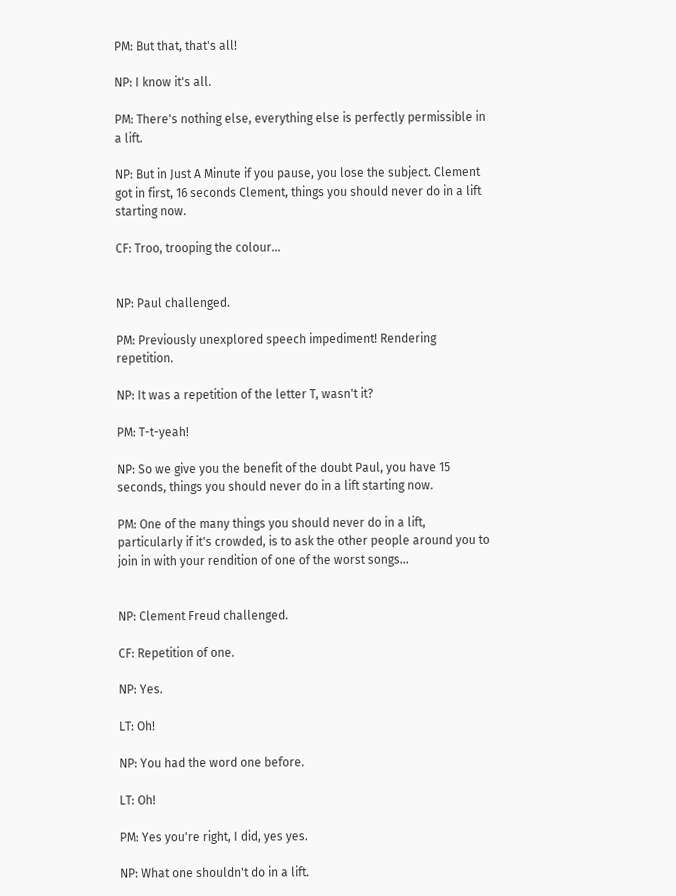PM: But that, that's all!

NP: I know it's all.

PM: There's nothing else, everything else is perfectly permissible in a lift.

NP: But in Just A Minute if you pause, you lose the subject. Clement got in first, 16 seconds Clement, things you should never do in a lift starting now.

CF: Troo, trooping the colour...


NP: Paul challenged.

PM: Previously unexplored speech impediment! Rendering repetition.

NP: It was a repetition of the letter T, wasn't it?

PM: T-t-yeah!

NP: So we give you the benefit of the doubt Paul, you have 15 seconds, things you should never do in a lift starting now.

PM: One of the many things you should never do in a lift, particularly if it's crowded, is to ask the other people around you to join in with your rendition of one of the worst songs...


NP: Clement Freud challenged.

CF: Repetition of one.

NP: Yes.

LT: Oh!

NP: You had the word one before.

LT: Oh!

PM: Yes you're right, I did, yes yes.

NP: What one shouldn't do in a lift.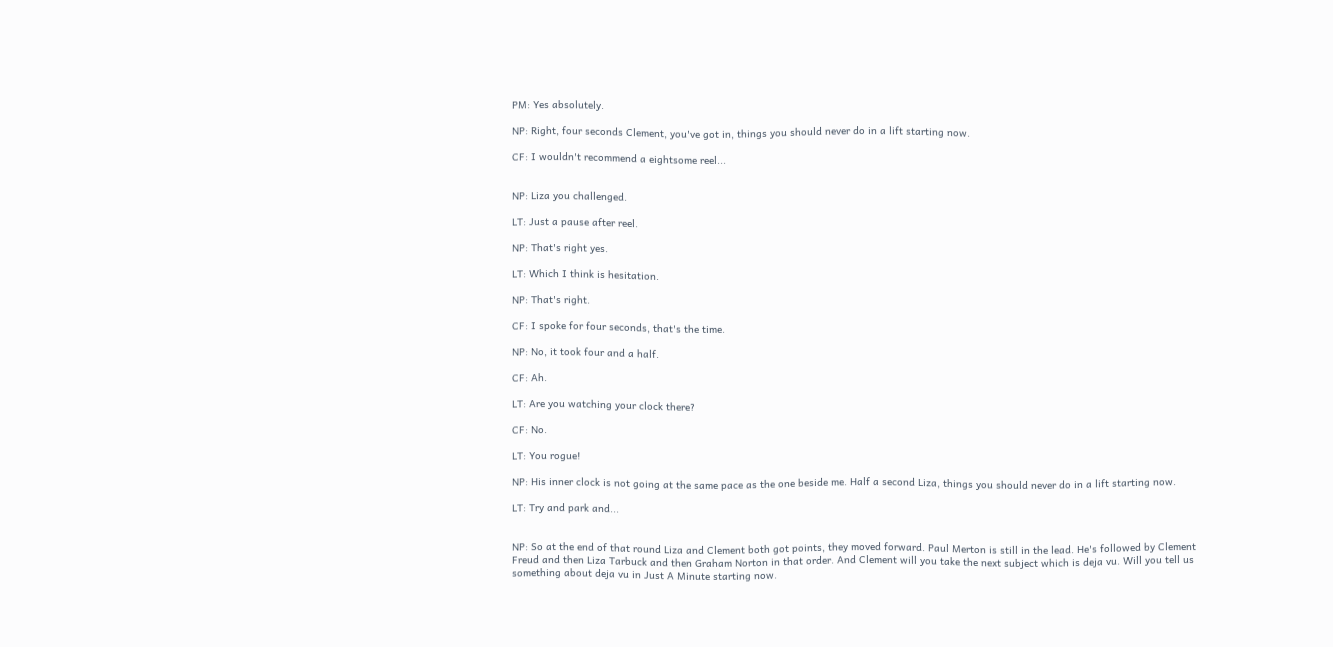PM: Yes absolutely.

NP: Right, four seconds Clement, you've got in, things you should never do in a lift starting now.

CF: I wouldn't recommend a eightsome reel...


NP: Liza you challenged.

LT: Just a pause after reel.

NP: That's right yes.

LT: Which I think is hesitation.

NP: That's right.

CF: I spoke for four seconds, that's the time.

NP: No, it took four and a half.

CF: Ah.

LT: Are you watching your clock there?

CF: No.

LT: You rogue!

NP: His inner clock is not going at the same pace as the one beside me. Half a second Liza, things you should never do in a lift starting now.

LT: Try and park and...


NP: So at the end of that round Liza and Clement both got points, they moved forward. Paul Merton is still in the lead. He's followed by Clement Freud and then Liza Tarbuck and then Graham Norton in that order. And Clement will you take the next subject which is deja vu. Will you tell us something about deja vu in Just A Minute starting now.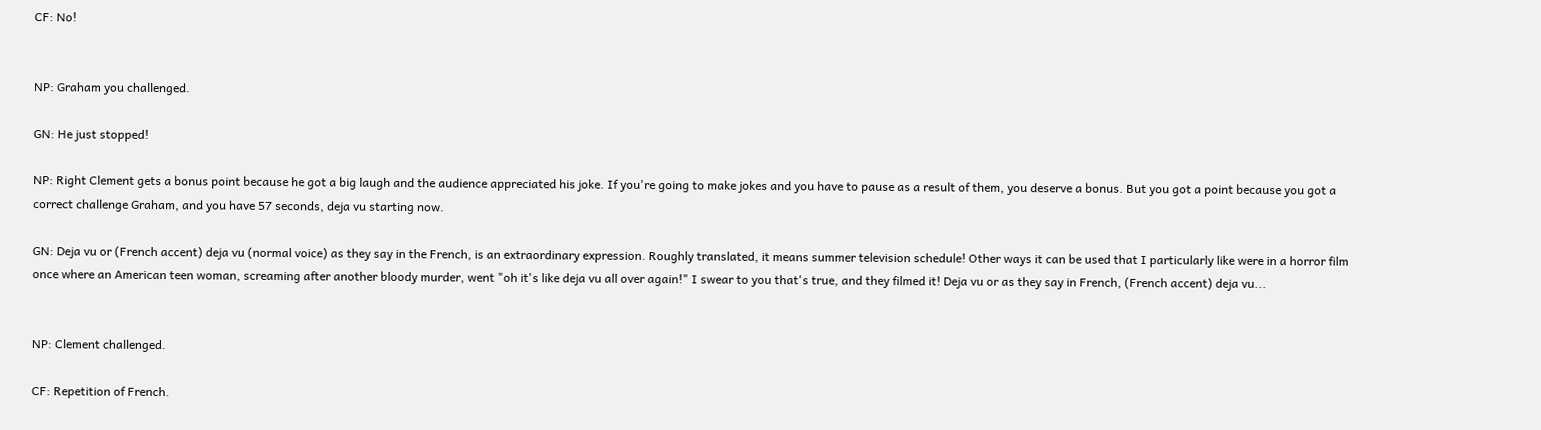CF: No!


NP: Graham you challenged.

GN: He just stopped!

NP: Right Clement gets a bonus point because he got a big laugh and the audience appreciated his joke. If you're going to make jokes and you have to pause as a result of them, you deserve a bonus. But you got a point because you got a correct challenge Graham, and you have 57 seconds, deja vu starting now.

GN: Deja vu or (French accent) deja vu (normal voice) as they say in the French, is an extraordinary expression. Roughly translated, it means summer television schedule! Other ways it can be used that I particularly like were in a horror film once where an American teen woman, screaming after another bloody murder, went "oh it's like deja vu all over again!" I swear to you that's true, and they filmed it! Deja vu or as they say in French, (French accent) deja vu...


NP: Clement challenged.

CF: Repetition of French.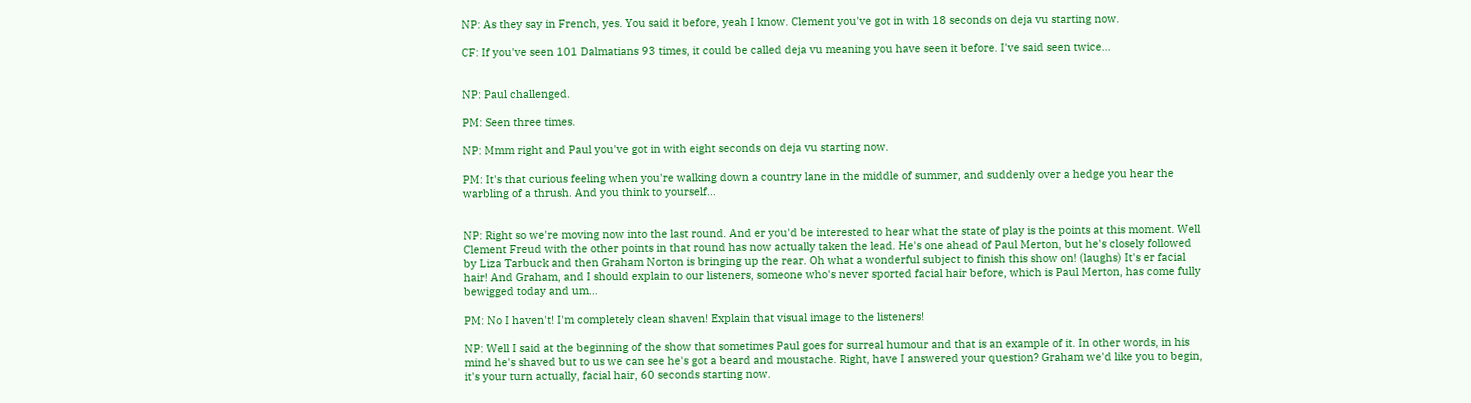NP: As they say in French, yes. You said it before, yeah I know. Clement you've got in with 18 seconds on deja vu starting now.

CF: If you've seen 101 Dalmatians 93 times, it could be called deja vu meaning you have seen it before. I've said seen twice...


NP: Paul challenged.

PM: Seen three times.

NP: Mmm right and Paul you've got in with eight seconds on deja vu starting now.

PM: It's that curious feeling when you're walking down a country lane in the middle of summer, and suddenly over a hedge you hear the warbling of a thrush. And you think to yourself...


NP: Right so we're moving now into the last round. And er you'd be interested to hear what the state of play is the points at this moment. Well Clement Freud with the other points in that round has now actually taken the lead. He's one ahead of Paul Merton, but he's closely followed by Liza Tarbuck and then Graham Norton is bringing up the rear. Oh what a wonderful subject to finish this show on! (laughs) It's er facial hair! And Graham, and I should explain to our listeners, someone who's never sported facial hair before, which is Paul Merton, has come fully bewigged today and um...

PM: No I haven't! I'm completely clean shaven! Explain that visual image to the listeners!

NP: Well I said at the beginning of the show that sometimes Paul goes for surreal humour and that is an example of it. In other words, in his mind he's shaved but to us we can see he's got a beard and moustache. Right, have I answered your question? Graham we'd like you to begin, it's your turn actually, facial hair, 60 seconds starting now.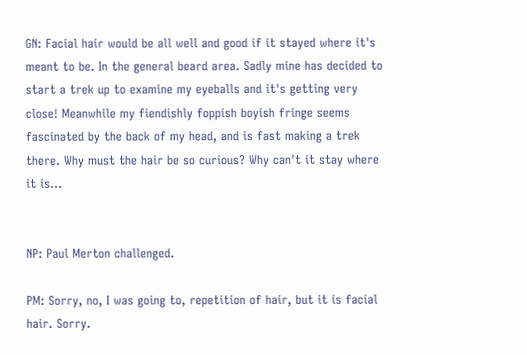GN: Facial hair would be all well and good if it stayed where it's meant to be. In the general beard area. Sadly mine has decided to start a trek up to examine my eyeballs and it's getting very close! Meanwhile my fiendishly foppish boyish fringe seems fascinated by the back of my head, and is fast making a trek there. Why must the hair be so curious? Why can't it stay where it is...


NP: Paul Merton challenged.

PM: Sorry, no, I was going to, repetition of hair, but it is facial hair. Sorry.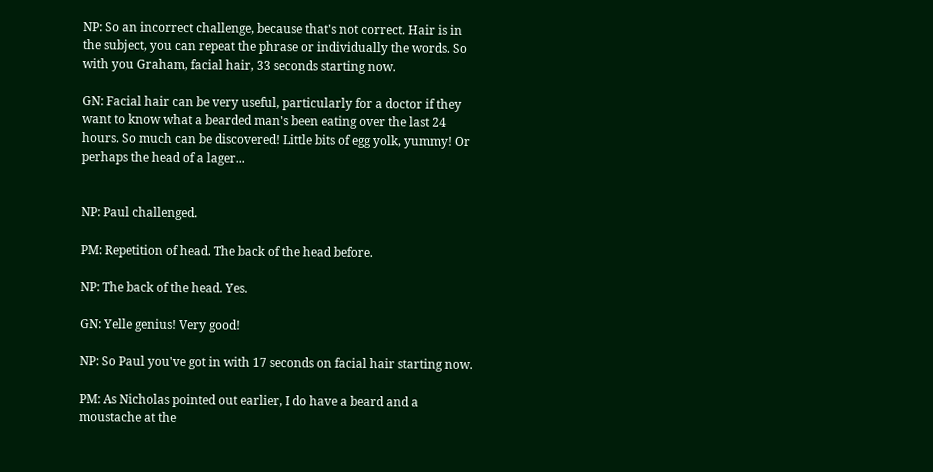NP: So an incorrect challenge, because that's not correct. Hair is in the subject, you can repeat the phrase or individually the words. So with you Graham, facial hair, 33 seconds starting now.

GN: Facial hair can be very useful, particularly for a doctor if they want to know what a bearded man's been eating over the last 24 hours. So much can be discovered! Little bits of egg yolk, yummy! Or perhaps the head of a lager...


NP: Paul challenged.

PM: Repetition of head. The back of the head before.

NP: The back of the head. Yes.

GN: Yelle genius! Very good!

NP: So Paul you've got in with 17 seconds on facial hair starting now.

PM: As Nicholas pointed out earlier, I do have a beard and a moustache at the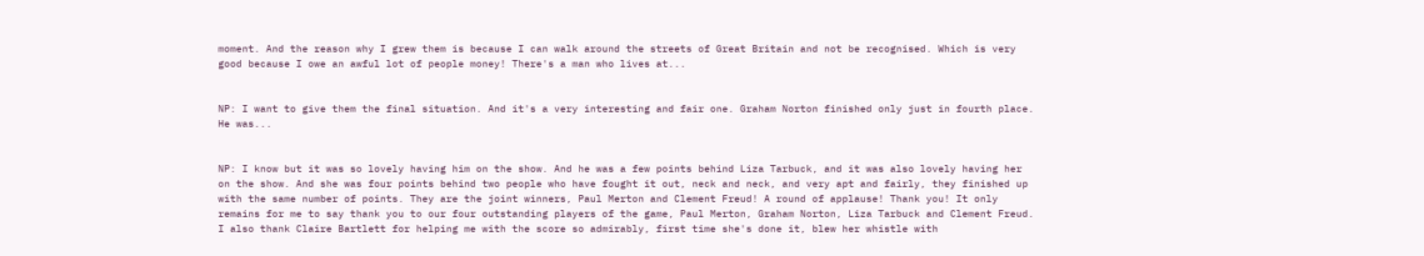moment. And the reason why I grew them is because I can walk around the streets of Great Britain and not be recognised. Which is very good because I owe an awful lot of people money! There's a man who lives at...


NP: I want to give them the final situation. And it's a very interesting and fair one. Graham Norton finished only just in fourth place. He was...


NP: I know but it was so lovely having him on the show. And he was a few points behind Liza Tarbuck, and it was also lovely having her on the show. And she was four points behind two people who have fought it out, neck and neck, and very apt and fairly, they finished up with the same number of points. They are the joint winners, Paul Merton and Clement Freud! A round of applause! Thank you! It only remains for me to say thank you to our four outstanding players of the game, Paul Merton, Graham Norton, Liza Tarbuck and Clement Freud. I also thank Claire Bartlett for helping me with the score so admirably, first time she's done it, blew her whistle with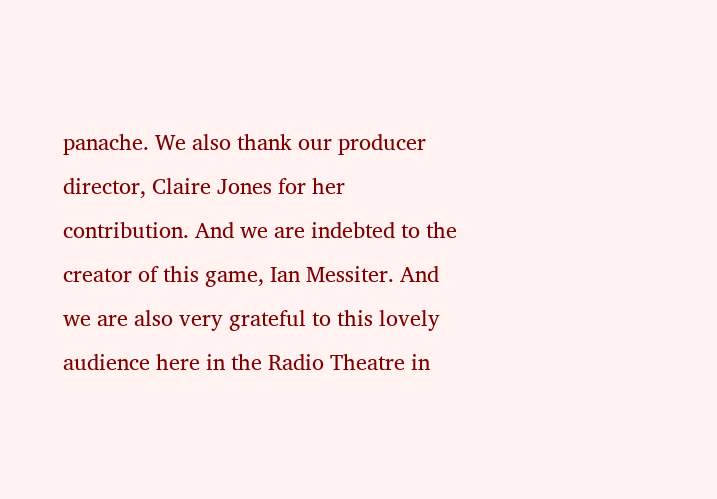panache. We also thank our producer director, Claire Jones for her contribution. And we are indebted to the creator of this game, Ian Messiter. And we are also very grateful to this lovely audience here in the Radio Theatre in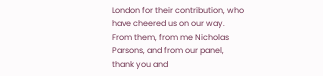London for their contribution, who have cheered us on our way. From them, from me Nicholas Parsons, and from our panel, thank you and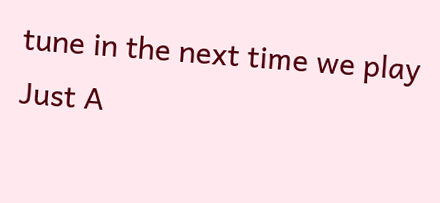tune in the next time we play Just A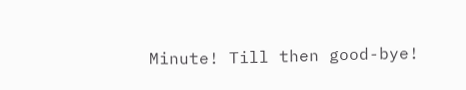Minute! Till then good-bye!